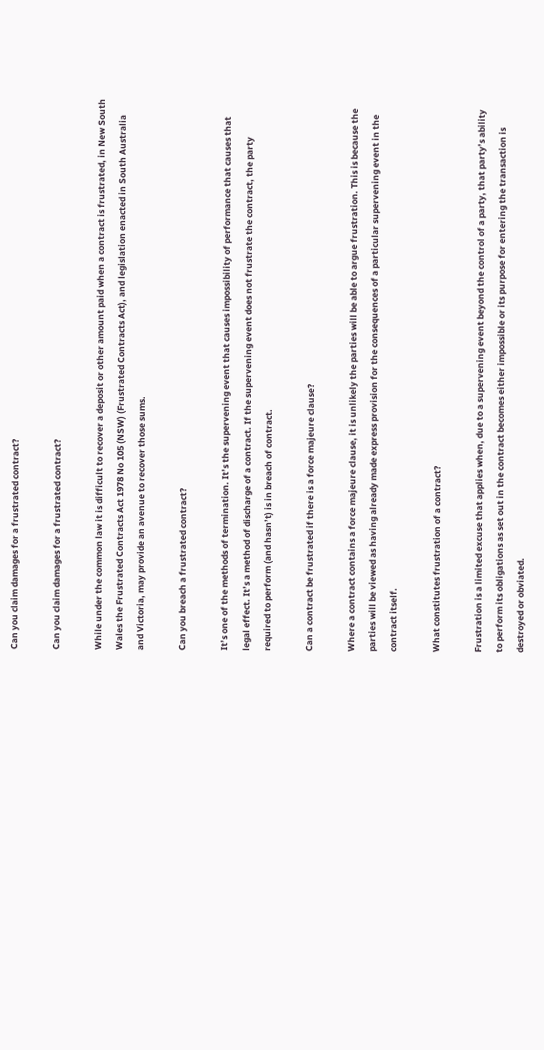Can you claim damages for a frustrated contract?

Can you claim damages for a frustrated contract?

While under the common law it is difficult to recover a deposit or other amount paid when a contract is frustrated, in New South Wales the Frustrated Contracts Act 1978 No 105 (NSW) (Frustrated Contracts Act), and legislation enacted in South Australia and Victoria, may provide an avenue to recover those sums.

Can you breach a frustrated contract?

It’s one of the methods of termination. It’s the supervening event that causes impossibility of performance that causes that legal effect. It’s a method of discharge of a contract. If the supervening event does not frustrate the contract, the party required to perform (and hasn’t) is in breach of contract.

Can a contract be frustrated if there is a force majeure clause?

Where a contract contains a force majeure clause, it is unlikely the parties will be able to argue frustration. This is because the parties will be viewed as having already made express provision for the consequences of a particular supervening event in the contract itself.

What constitutes frustration of a contract?

Frustration is a limited excuse that applies when, due to a supervening event beyond the control of a party, that party’s ability to perform its obligations as set out in the contract becomes either impossible or its purpose for entering the transaction is destroyed or obviated.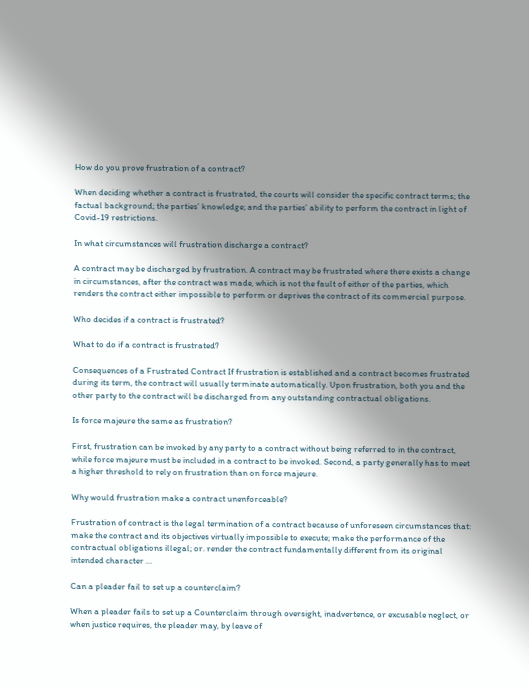How do you prove frustration of a contract?

When deciding whether a contract is frustrated, the courts will consider the specific contract terms; the factual background; the parties’ knowledge; and the parties’ ability to perform the contract in light of Covid-19 restrictions.

In what circumstances will frustration discharge a contract?

A contract may be discharged by frustration. A contract may be frustrated where there exists a change in circumstances, after the contract was made, which is not the fault of either of the parties, which renders the contract either impossible to perform or deprives the contract of its commercial purpose.

Who decides if a contract is frustrated?

What to do if a contract is frustrated?

Consequences of a Frustrated Contract If frustration is established and a contract becomes frustrated during its term, the contract will usually terminate automatically. Upon frustration, both you and the other party to the contract will be discharged from any outstanding contractual obligations.

Is force majeure the same as frustration?

First, frustration can be invoked by any party to a contract without being referred to in the contract, while force majeure must be included in a contract to be invoked. Second, a party generally has to meet a higher threshold to rely on frustration than on force majeure.

Why would frustration make a contract unenforceable?

Frustration of contract is the legal termination of a contract because of unforeseen circumstances that: make the contract and its objectives virtually impossible to execute; make the performance of the contractual obligations illegal; or. render the contract fundamentally different from its original intended character …

Can a pleader fail to set up a counterclaim?

When a pleader fails to set up a Counterclaim through oversight, inadvertence, or excusable neglect, or when justice requires, the pleader may, by leave of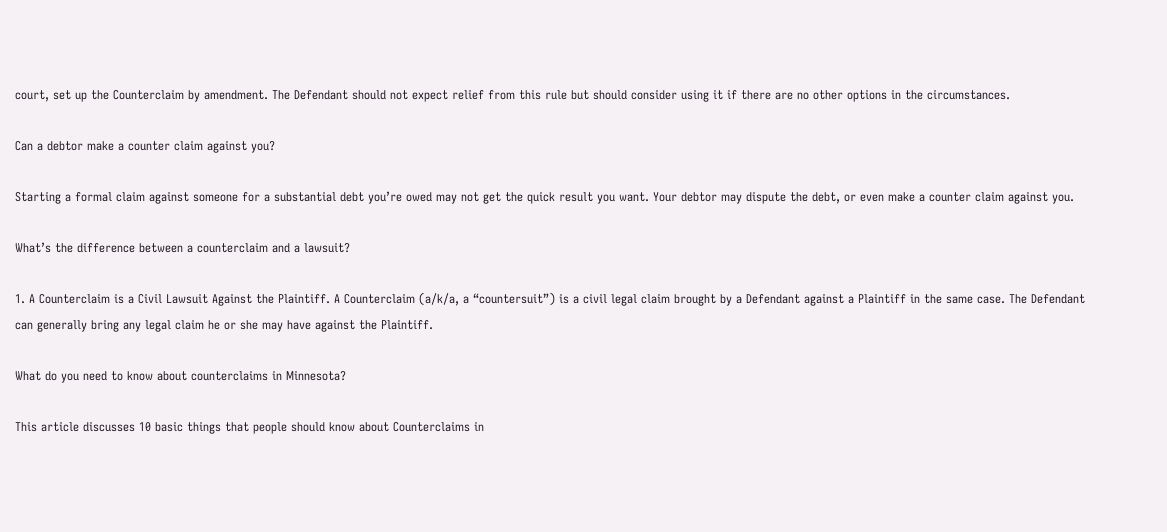court, set up the Counterclaim by amendment. The Defendant should not expect relief from this rule but should consider using it if there are no other options in the circumstances.

Can a debtor make a counter claim against you?

Starting a formal claim against someone for a substantial debt you’re owed may not get the quick result you want. Your debtor may dispute the debt, or even make a counter claim against you.

What’s the difference between a counterclaim and a lawsuit?

1. A Counterclaim is a Civil Lawsuit Against the Plaintiff. A Counterclaim (a/k/a, a “countersuit”) is a civil legal claim brought by a Defendant against a Plaintiff in the same case. The Defendant can generally bring any legal claim he or she may have against the Plaintiff.

What do you need to know about counterclaims in Minnesota?

This article discusses 10 basic things that people should know about Counterclaims in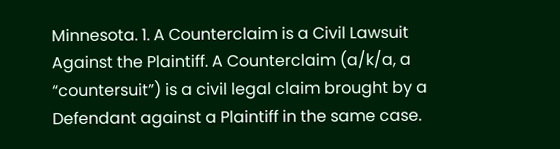Minnesota. 1. A Counterclaim is a Civil Lawsuit Against the Plaintiff. A Counterclaim (a/k/a, a “countersuit”) is a civil legal claim brought by a Defendant against a Plaintiff in the same case.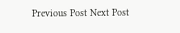Previous Post Next Post